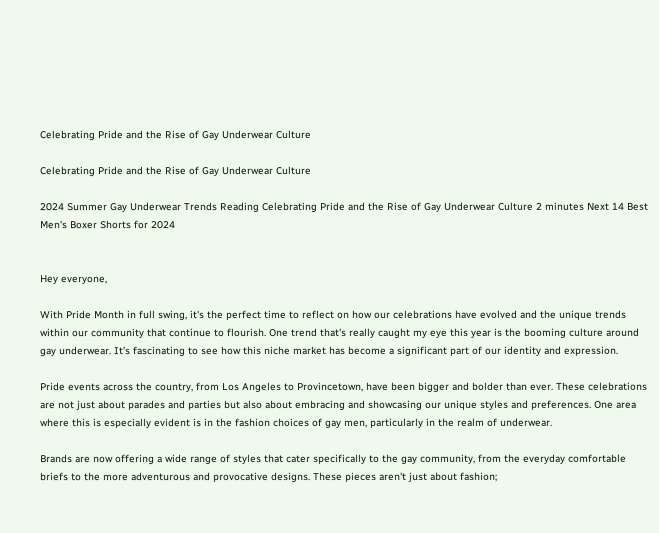Celebrating Pride and the Rise of Gay Underwear Culture

Celebrating Pride and the Rise of Gay Underwear Culture

2024 Summer Gay Underwear Trends Reading Celebrating Pride and the Rise of Gay Underwear Culture 2 minutes Next 14 Best Men's Boxer Shorts for 2024


Hey everyone,

With Pride Month in full swing, it's the perfect time to reflect on how our celebrations have evolved and the unique trends within our community that continue to flourish. One trend that's really caught my eye this year is the booming culture around gay underwear. It’s fascinating to see how this niche market has become a significant part of our identity and expression.

Pride events across the country, from Los Angeles to Provincetown, have been bigger and bolder than ever. These celebrations are not just about parades and parties but also about embracing and showcasing our unique styles and preferences. One area where this is especially evident is in the fashion choices of gay men, particularly in the realm of underwear.

Brands are now offering a wide range of styles that cater specifically to the gay community, from the everyday comfortable briefs to the more adventurous and provocative designs. These pieces aren't just about fashion;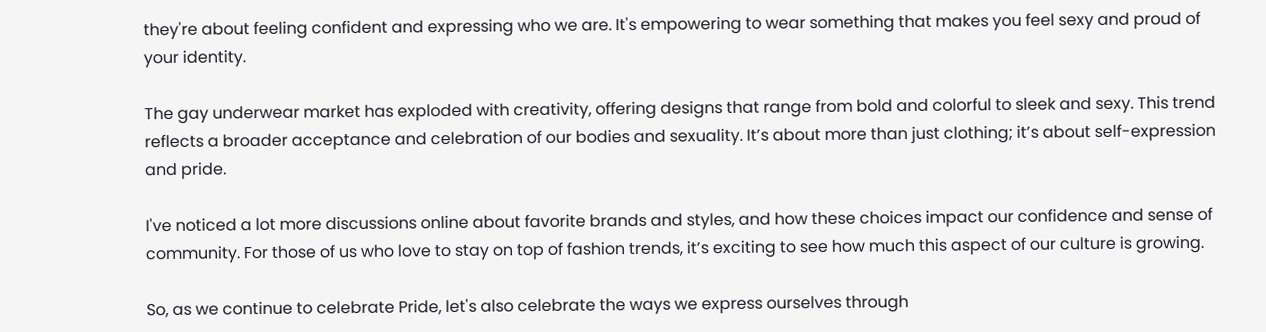they're about feeling confident and expressing who we are. It's empowering to wear something that makes you feel sexy and proud of your identity.

The gay underwear market has exploded with creativity, offering designs that range from bold and colorful to sleek and sexy. This trend reflects a broader acceptance and celebration of our bodies and sexuality. It’s about more than just clothing; it’s about self-expression and pride.

I've noticed a lot more discussions online about favorite brands and styles, and how these choices impact our confidence and sense of community. For those of us who love to stay on top of fashion trends, it’s exciting to see how much this aspect of our culture is growing.

So, as we continue to celebrate Pride, let's also celebrate the ways we express ourselves through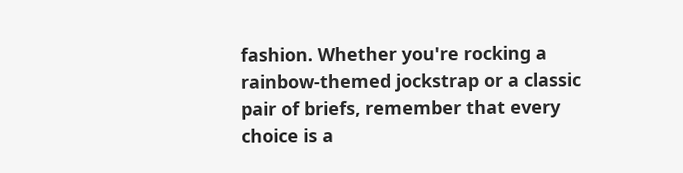fashion. Whether you're rocking a rainbow-themed jockstrap or a classic pair of briefs, remember that every choice is a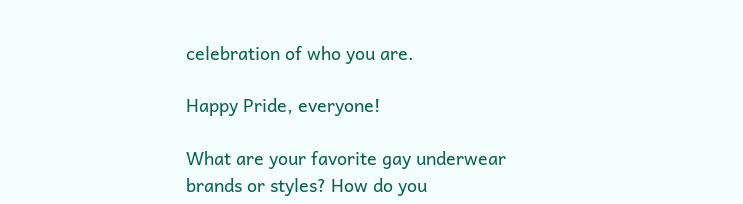celebration of who you are.

Happy Pride, everyone!

What are your favorite gay underwear brands or styles? How do you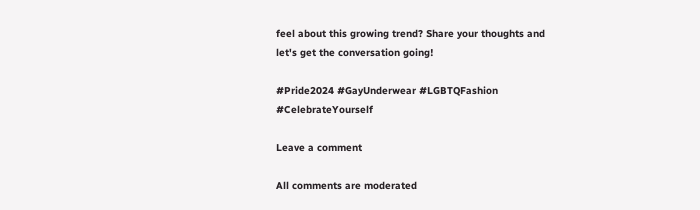feel about this growing trend? Share your thoughts and let's get the conversation going!

#Pride2024 #GayUnderwear #LGBTQFashion #CelebrateYourself

Leave a comment

All comments are moderated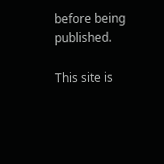before being published.

This site is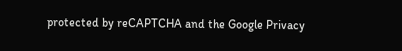protected by reCAPTCHA and the Google Privacy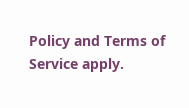Policy and Terms of Service apply.